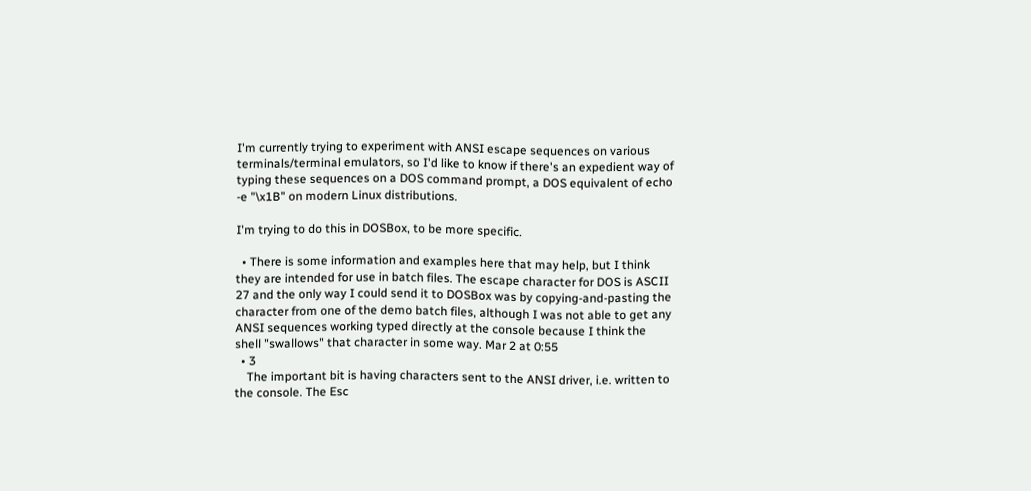I'm currently trying to experiment with ANSI escape sequences on various terminals/terminal emulators, so I'd like to know if there's an expedient way of typing these sequences on a DOS command prompt, a DOS equivalent of echo -e "\x1B" on modern Linux distributions.

I'm trying to do this in DOSBox, to be more specific.

  • There is some information and examples here that may help, but I think they are intended for use in batch files. The escape character for DOS is ASCII 27 and the only way I could send it to DOSBox was by copying-and-pasting the character from one of the demo batch files, although I was not able to get any ANSI sequences working typed directly at the console because I think the shell "swallows" that character in some way. Mar 2 at 0:55
  • 3
    The important bit is having characters sent to the ANSI driver, i.e. written to the console. The Esc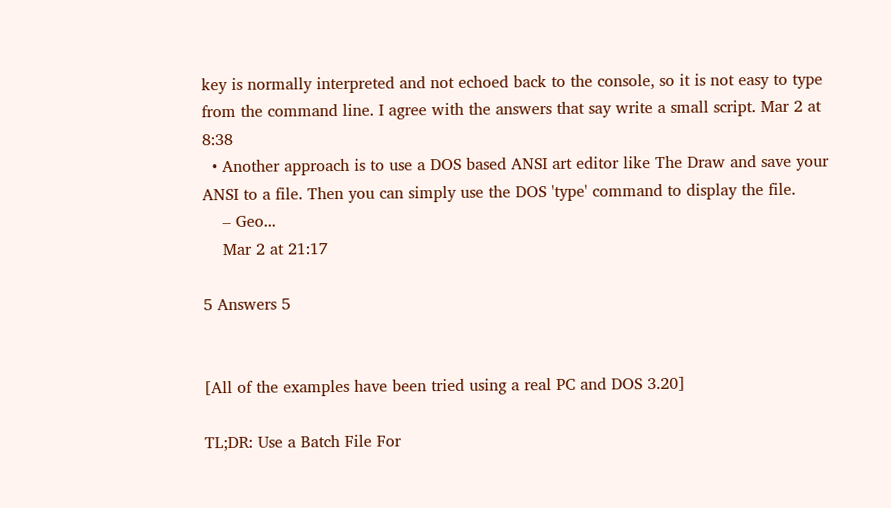key is normally interpreted and not echoed back to the console, so it is not easy to type from the command line. I agree with the answers that say write a small script. Mar 2 at 8:38
  • Another approach is to use a DOS based ANSI art editor like The Draw and save your ANSI to a file. Then you can simply use the DOS 'type' command to display the file.
    – Geo...
    Mar 2 at 21:17

5 Answers 5


[All of the examples have been tried using a real PC and DOS 3.20]

TL;DR: Use a Batch File For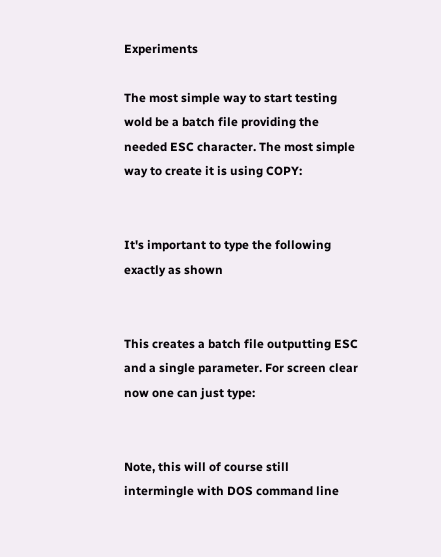Experiments

The most simple way to start testing wold be a batch file providing the needed ESC character. The most simple way to create it is using COPY:


It's important to type the following exactly as shown


This creates a batch file outputting ESC and a single parameter. For screen clear now one can just type:


Note, this will of course still intermingle with DOS command line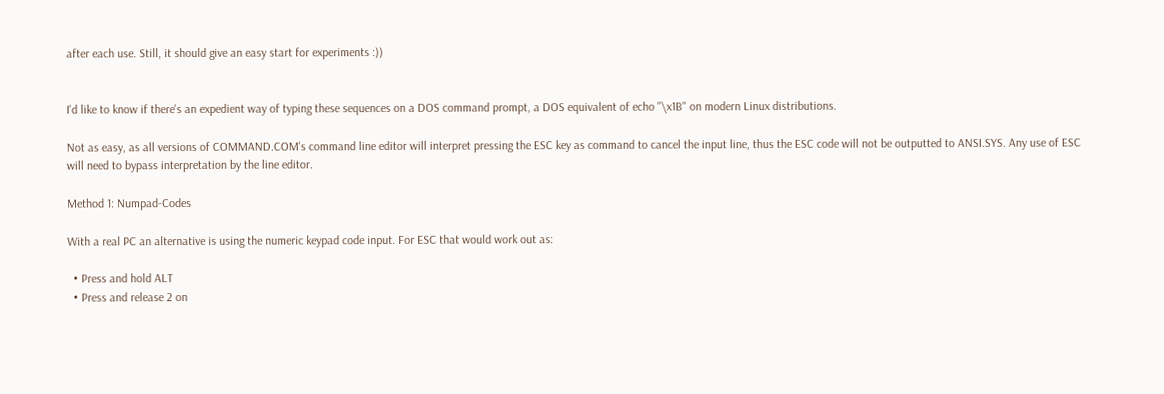after each use. Still, it should give an easy start for experiments :))


I'd like to know if there's an expedient way of typing these sequences on a DOS command prompt, a DOS equivalent of echo "\x1B" on modern Linux distributions.

Not as easy, as all versions of COMMAND.COM's command line editor will interpret pressing the ESC key as command to cancel the input line, thus the ESC code will not be outputted to ANSI.SYS. Any use of ESC will need to bypass interpretation by the line editor.

Method 1: Numpad-Codes

With a real PC an alternative is using the numeric keypad code input. For ESC that would work out as:

  • Press and hold ALT
  • Press and release 2 on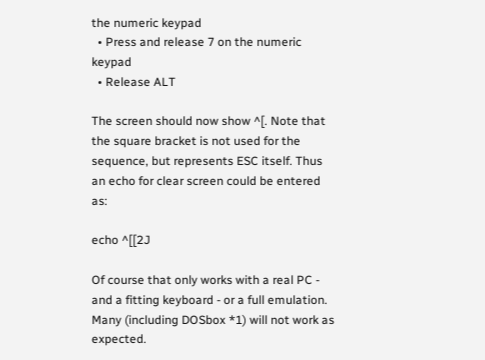the numeric keypad
  • Press and release 7 on the numeric keypad
  • Release ALT

The screen should now show ^[. Note that the square bracket is not used for the sequence, but represents ESC itself. Thus an echo for clear screen could be entered as:

echo ^[[2J

Of course that only works with a real PC - and a fitting keyboard - or a full emulation. Many (including DOSbox *1) will not work as expected.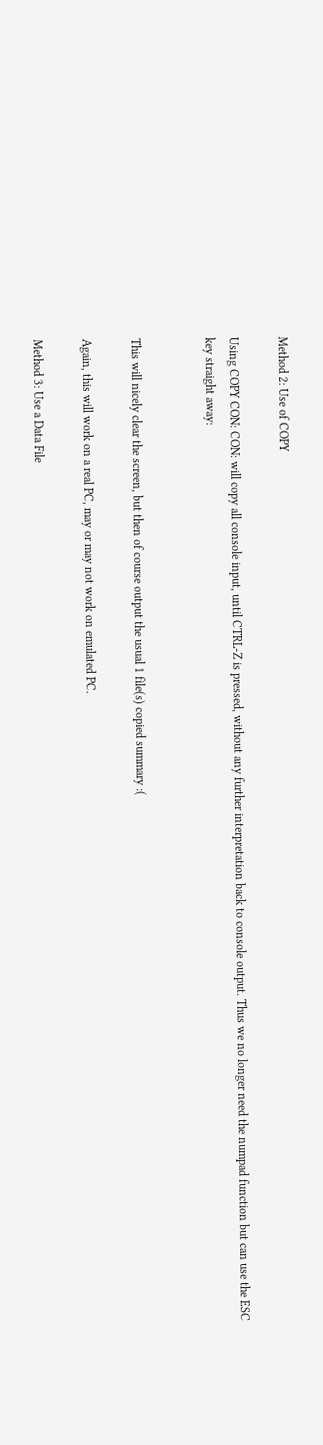Method 2: Use of COPY

Using COPY CON: CON: will copy all console input, until CTRL-Z is pressed, without any further interpretation back to console output. Thus we no longer need the numpad function but can use the ESC key straight away:


This will nicely clear the screen, but then of course output the usual 1 file(s) copied summary :(

Again, this will work on a real PC, may or may not work on emulated PC.

Method 3: Use a Data File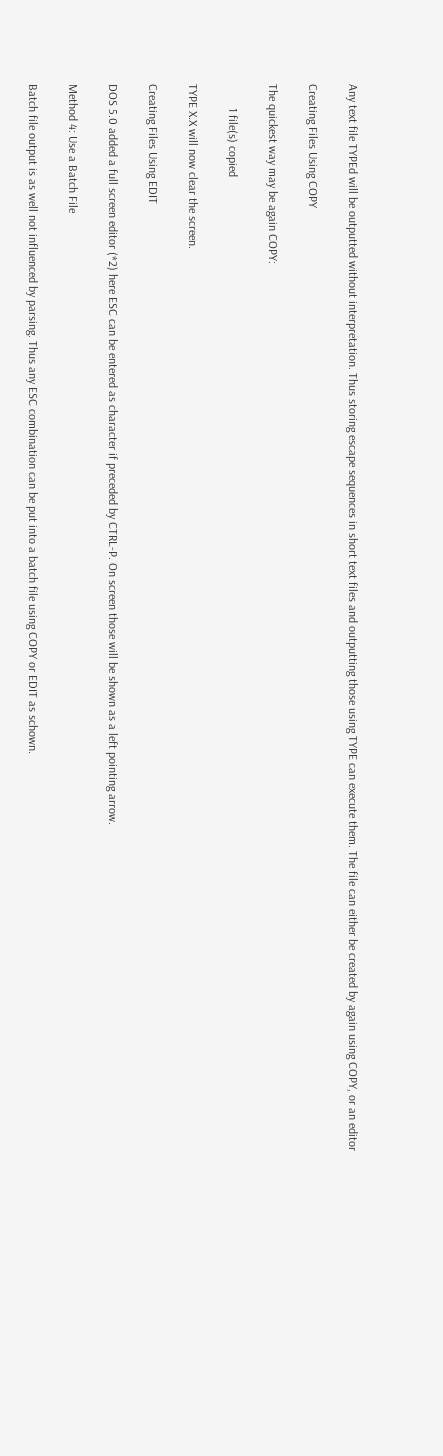Any text file TYPEd will be outputted without interpretation. Thus storing escape sequences in short text files and outputting those using TYPE can execute them. The file can either be created by again using COPY, or an editor

Creating Files Using COPY

The quickest way may be again COPY:

        1 file(s) copied

TYPE X.X will now clear the screen.

Creating Files Using EDIT

DOS 5.0 added a full screen editor (*2) here ESC can be entered as character if preceded by CTRL-P. On screen those will be shown as a left pointing arrow.

Method 4: Use a Batch File

Batch file output is as well not influenced by parsing. Thus any ESC combination can be put into a batch file using COPY or EDIT as schown.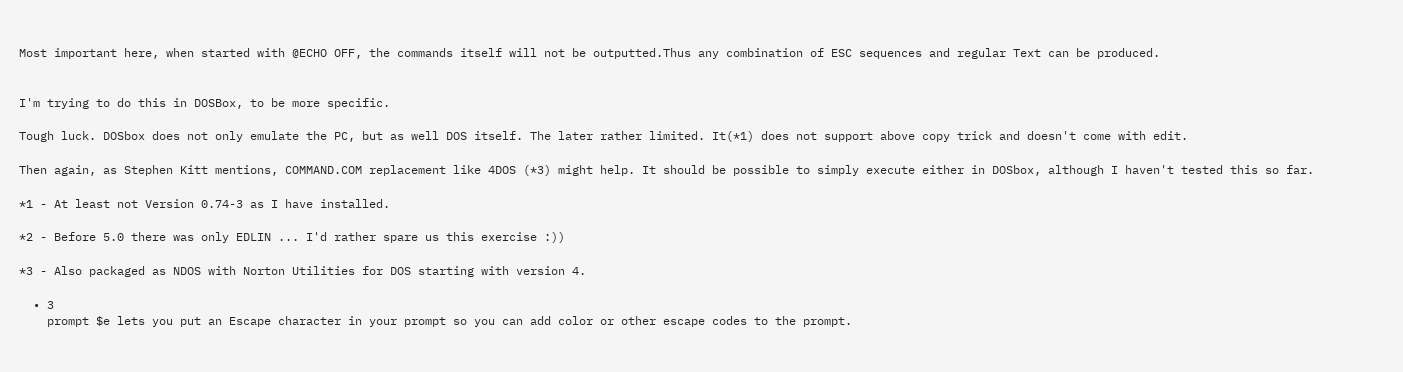Most important here, when started with @ECHO OFF, the commands itself will not be outputted.Thus any combination of ESC sequences and regular Text can be produced.


I'm trying to do this in DOSBox, to be more specific.

Tough luck. DOSbox does not only emulate the PC, but as well DOS itself. The later rather limited. It(*1) does not support above copy trick and doesn't come with edit.

Then again, as Stephen Kitt mentions, COMMAND.COM replacement like 4DOS (*3) might help. It should be possible to simply execute either in DOSbox, although I haven't tested this so far.

*1 - At least not Version 0.74-3 as I have installed.

*2 - Before 5.0 there was only EDLIN ... I'd rather spare us this exercise :))

*3 - Also packaged as NDOS with Norton Utilities for DOS starting with version 4.

  • 3
    prompt $e lets you put an Escape character in your prompt so you can add color or other escape codes to the prompt.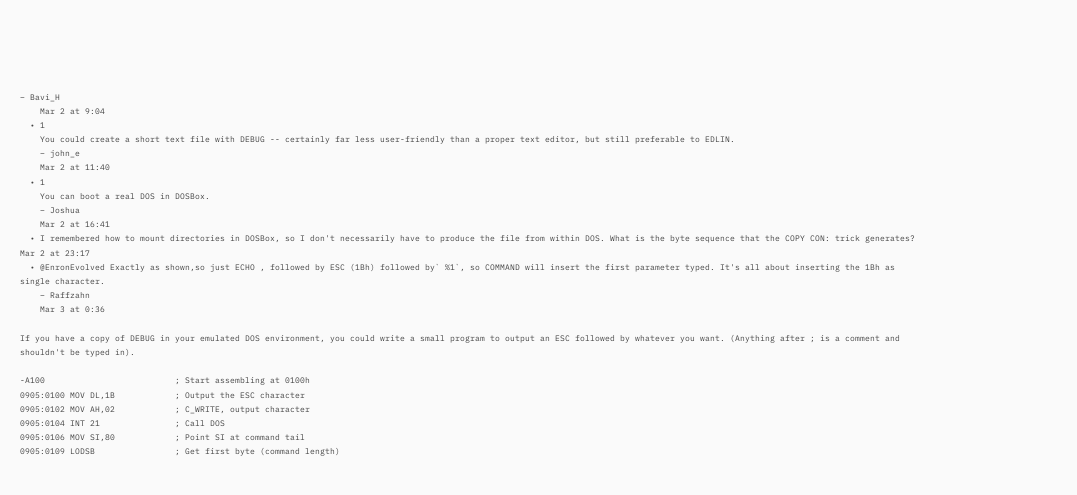– Bavi_H
    Mar 2 at 9:04
  • 1
    You could create a short text file with DEBUG -- certainly far less user-friendly than a proper text editor, but still preferable to EDLIN.
    – john_e
    Mar 2 at 11:40
  • 1
    You can boot a real DOS in DOSBox.
    – Joshua
    Mar 2 at 16:41
  • I remembered how to mount directories in DOSBox, so I don't necessarily have to produce the file from within DOS. What is the byte sequence that the COPY CON: trick generates? Mar 2 at 23:17
  • @EnronEvolved Exactly as shown,so just ECHO , followed by ESC (1Bh) followed by` %1`, so COMMAND will insert the first parameter typed. It's all about inserting the 1Bh as single character.
    – Raffzahn
    Mar 3 at 0:36

If you have a copy of DEBUG in your emulated DOS environment, you could write a small program to output an ESC followed by whatever you want. (Anything after ; is a comment and shouldn't be typed in).

-A100                          ; Start assembling at 0100h
0905:0100 MOV DL,1B            ; Output the ESC character
0905:0102 MOV AH,02            ; C_WRITE, output character
0905:0104 INT 21               ; Call DOS
0905:0106 MOV SI,80            ; Point SI at command tail
0905:0109 LODSB                ; Get first byte (command length)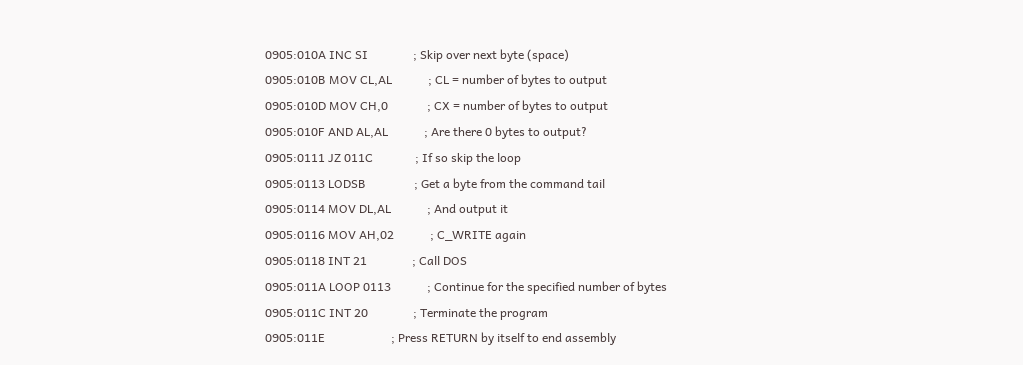0905:010A INC SI               ; Skip over next byte (space)
0905:010B MOV CL,AL            ; CL = number of bytes to output
0905:010D MOV CH,0             ; CX = number of bytes to output
0905:010F AND AL,AL            ; Are there 0 bytes to output?
0905:0111 JZ 011C              ; If so skip the loop
0905:0113 LODSB                ; Get a byte from the command tail
0905:0114 MOV DL,AL            ; And output it
0905:0116 MOV AH,02            ; C_WRITE again
0905:0118 INT 21               ; Call DOS
0905:011A LOOP 0113            ; Continue for the specified number of bytes
0905:011C INT 20               ; Terminate the program
0905:011E                      ; Press RETURN by itself to end assembly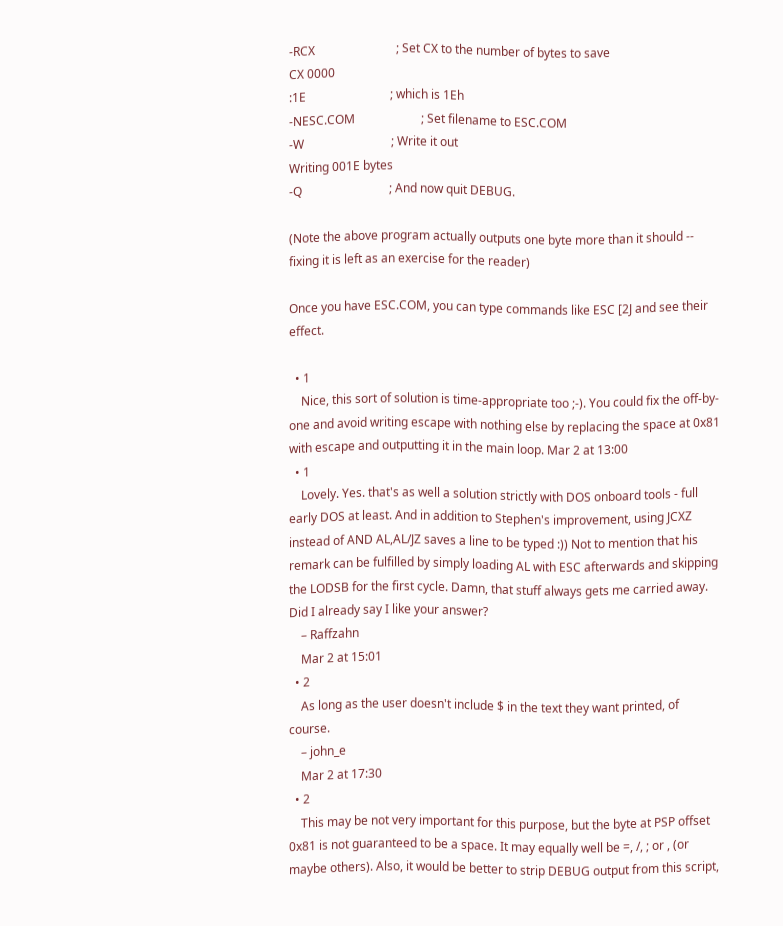-RCX                           ; Set CX to the number of bytes to save
CX 0000
:1E                            ; which is 1Eh
-NESC.COM                      ; Set filename to ESC.COM
-W                             ; Write it out
Writing 001E bytes
-Q                             ; And now quit DEBUG.

(Note the above program actually outputs one byte more than it should -- fixing it is left as an exercise for the reader)

Once you have ESC.COM, you can type commands like ESC [2J and see their effect.

  • 1
    Nice, this sort of solution is time-appropriate too ;-). You could fix the off-by-one and avoid writing escape with nothing else by replacing the space at 0x81 with escape and outputting it in the main loop. Mar 2 at 13:00
  • 1
    Lovely. Yes. that's as well a solution strictly with DOS onboard tools - full early DOS at least. And in addition to Stephen's improvement, using JCXZ instead of AND AL,AL/JZ saves a line to be typed :)) Not to mention that his remark can be fulfilled by simply loading AL with ESC afterwards and skipping the LODSB for the first cycle. Damn, that stuff always gets me carried away. Did I already say I like your answer?
    – Raffzahn
    Mar 2 at 15:01
  • 2
    As long as the user doesn't include $ in the text they want printed, of course.
    – john_e
    Mar 2 at 17:30
  • 2
    This may be not very important for this purpose, but the byte at PSP offset 0x81 is not guaranteed to be a space. It may equally well be =, /, ; or , (or maybe others). Also, it would be better to strip DEBUG output from this script,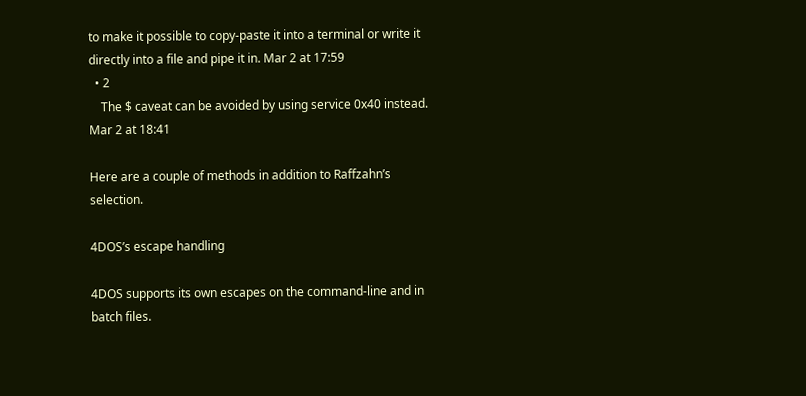to make it possible to copy-paste it into a terminal or write it directly into a file and pipe it in. Mar 2 at 17:59
  • 2
    The $ caveat can be avoided by using service 0x40 instead. Mar 2 at 18:41

Here are a couple of methods in addition to Raffzahn’s selection.

4DOS’s escape handling

4DOS supports its own escapes on the command-line and in batch files.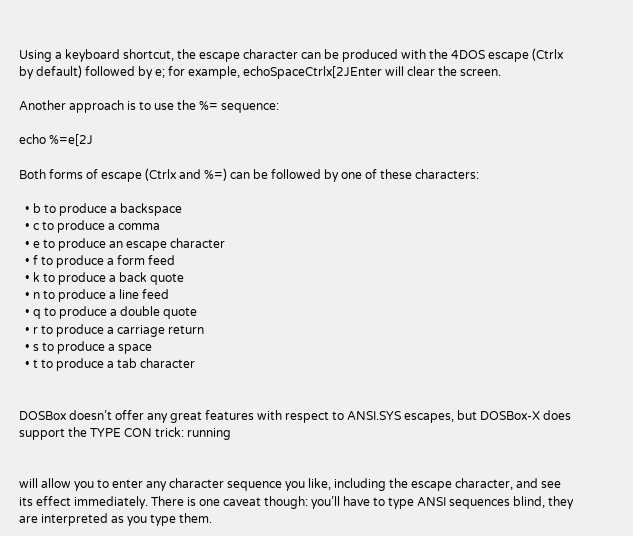Using a keyboard shortcut, the escape character can be produced with the 4DOS escape (Ctrlx by default) followed by e; for example, echoSpaceCtrlx[2JEnter will clear the screen.

Another approach is to use the %= sequence:

echo %=e[2J

Both forms of escape (Ctrlx and %=) can be followed by one of these characters:

  • b to produce a backspace
  • c to produce a comma
  • e to produce an escape character
  • f to produce a form feed
  • k to produce a back quote
  • n to produce a line feed
  • q to produce a double quote
  • r to produce a carriage return
  • s to produce a space
  • t to produce a tab character


DOSBox doesn’t offer any great features with respect to ANSI.SYS escapes, but DOSBox-X does support the TYPE CON trick: running


will allow you to enter any character sequence you like, including the escape character, and see its effect immediately. There is one caveat though: you’ll have to type ANSI sequences blind, they are interpreted as you type them.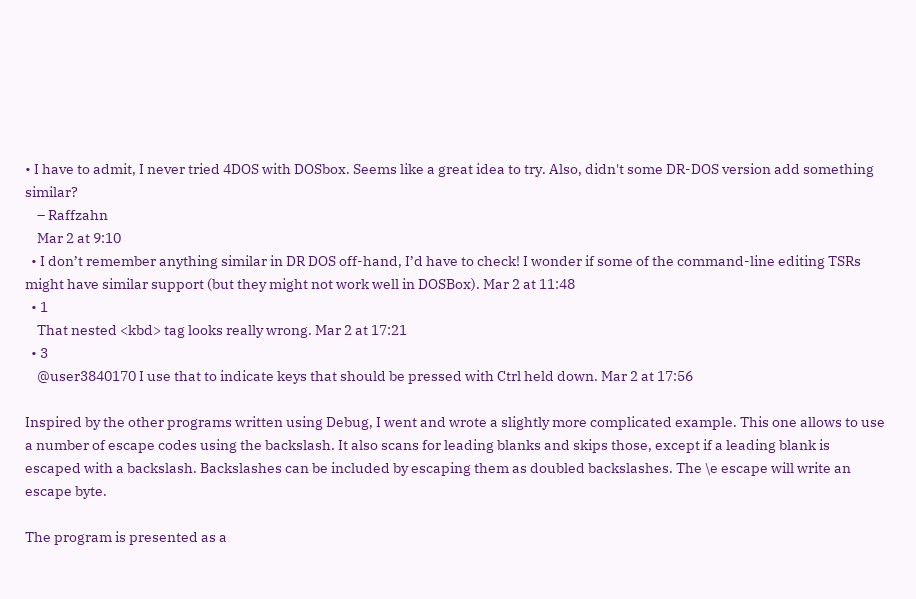• I have to admit, I never tried 4DOS with DOSbox. Seems like a great idea to try. Also, didn't some DR-DOS version add something similar?
    – Raffzahn
    Mar 2 at 9:10
  • I don’t remember anything similar in DR DOS off-hand, I’d have to check! I wonder if some of the command-line editing TSRs might have similar support (but they might not work well in DOSBox). Mar 2 at 11:48
  • 1
    That nested <kbd> tag looks really wrong. Mar 2 at 17:21
  • 3
    @user3840170 I use that to indicate keys that should be pressed with Ctrl held down. Mar 2 at 17:56

Inspired by the other programs written using Debug, I went and wrote a slightly more complicated example. This one allows to use a number of escape codes using the backslash. It also scans for leading blanks and skips those, except if a leading blank is escaped with a backslash. Backslashes can be included by escaping them as doubled backslashes. The \e escape will write an escape byte.

The program is presented as a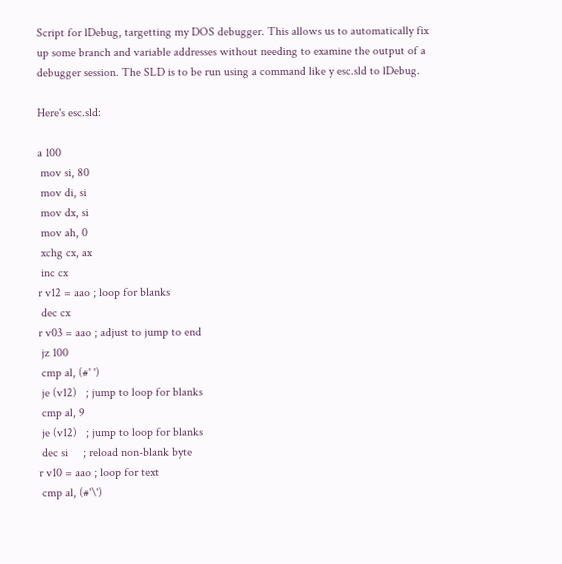Script for lDebug, targetting my DOS debugger. This allows us to automatically fix up some branch and variable addresses without needing to examine the output of a debugger session. The SLD is to be run using a command like y esc.sld to lDebug.

Here's esc.sld:

a 100
 mov si, 80
 mov di, si
 mov dx, si
 mov ah, 0
 xchg cx, ax
 inc cx
r v12 = aao ; loop for blanks
 dec cx
r v03 = aao ; adjust to jump to end
 jz 100
 cmp al, (#' ')
 je (v12)   ; jump to loop for blanks
 cmp al, 9
 je (v12)   ; jump to loop for blanks
 dec si     ; reload non-blank byte
r v10 = aao ; loop for text
 cmp al, (#'\')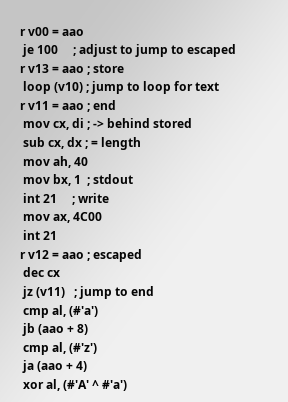r v00 = aao
 je 100     ; adjust to jump to escaped
r v13 = aao ; store
 loop (v10) ; jump to loop for text
r v11 = aao ; end
 mov cx, di ; -> behind stored
 sub cx, dx ; = length
 mov ah, 40
 mov bx, 1  ; stdout
 int 21     ; write
 mov ax, 4C00
 int 21
r v12 = aao ; escaped
 dec cx
 jz (v11)   ; jump to end
 cmp al, (#'a')
 jb (aao + 8)
 cmp al, (#'z')
 ja (aao + 4)
 xor al, (#'A' ^ #'a')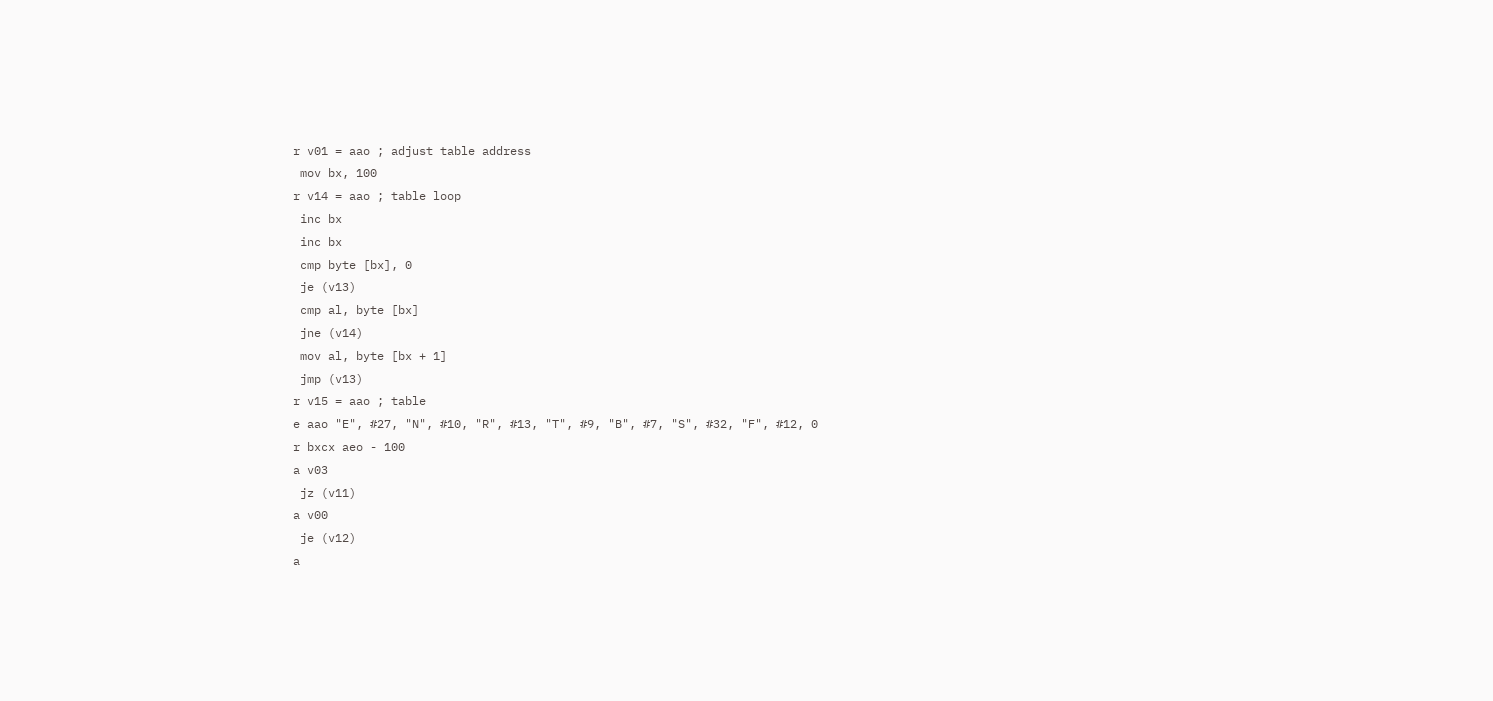r v01 = aao ; adjust table address
 mov bx, 100
r v14 = aao ; table loop
 inc bx
 inc bx
 cmp byte [bx], 0
 je (v13)
 cmp al, byte [bx]
 jne (v14)
 mov al, byte [bx + 1]
 jmp (v13)
r v15 = aao ; table
e aao "E", #27, "N", #10, "R", #13, "T", #9, "B", #7, "S", #32, "F", #12, 0
r bxcx aeo - 100
a v03
 jz (v11)
a v00
 je (v12)
a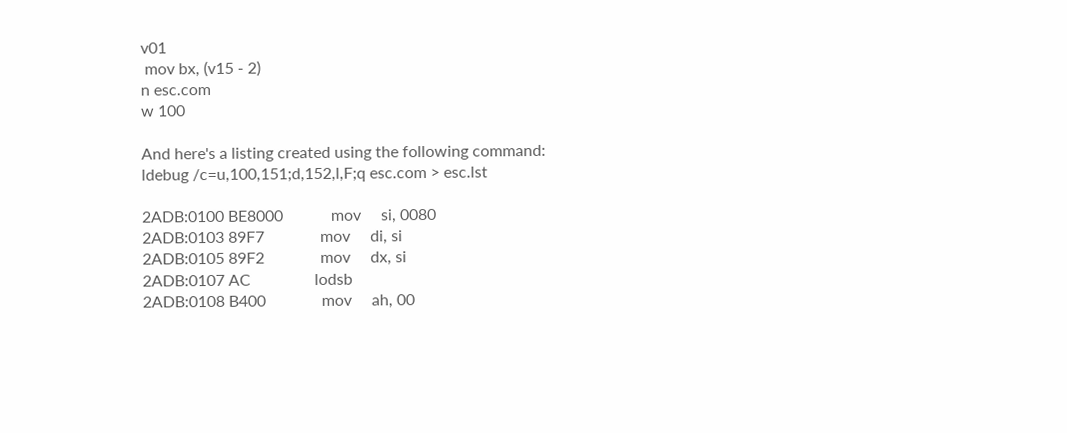v01
 mov bx, (v15 - 2)
n esc.com
w 100

And here's a listing created using the following command: ldebug /c=u,100,151;d,152,l,F;q esc.com > esc.lst

2ADB:0100 BE8000            mov     si, 0080
2ADB:0103 89F7              mov     di, si
2ADB:0105 89F2              mov     dx, si
2ADB:0107 AC                lodsb
2ADB:0108 B400              mov     ah, 00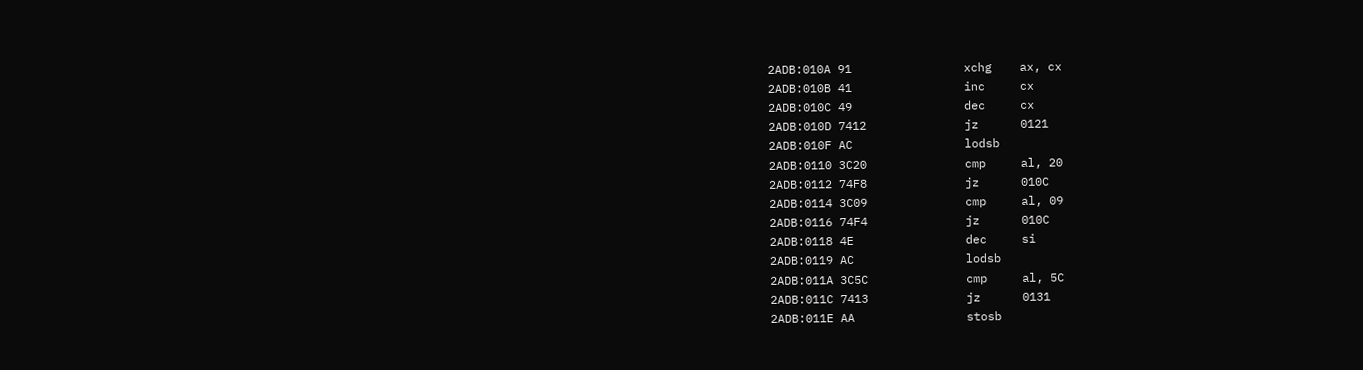2ADB:010A 91                xchg    ax, cx
2ADB:010B 41                inc     cx
2ADB:010C 49                dec     cx
2ADB:010D 7412              jz      0121
2ADB:010F AC                lodsb
2ADB:0110 3C20              cmp     al, 20
2ADB:0112 74F8              jz      010C
2ADB:0114 3C09              cmp     al, 09
2ADB:0116 74F4              jz      010C
2ADB:0118 4E                dec     si
2ADB:0119 AC                lodsb
2ADB:011A 3C5C              cmp     al, 5C
2ADB:011C 7413              jz      0131
2ADB:011E AA                stosb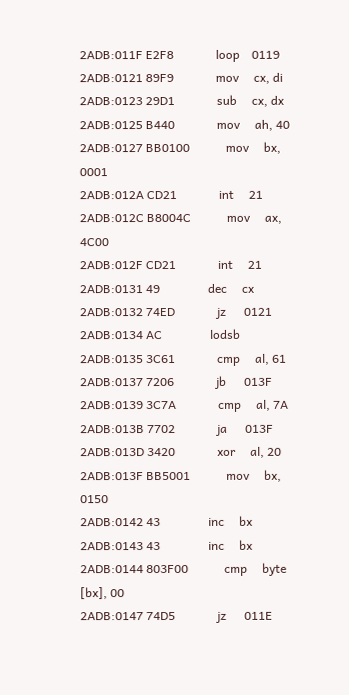2ADB:011F E2F8              loop    0119
2ADB:0121 89F9              mov     cx, di
2ADB:0123 29D1              sub     cx, dx
2ADB:0125 B440              mov     ah, 40
2ADB:0127 BB0100            mov     bx, 0001
2ADB:012A CD21              int     21
2ADB:012C B8004C            mov     ax, 4C00
2ADB:012F CD21              int     21
2ADB:0131 49                dec     cx
2ADB:0132 74ED              jz      0121
2ADB:0134 AC                lodsb
2ADB:0135 3C61              cmp     al, 61
2ADB:0137 7206              jb      013F
2ADB:0139 3C7A              cmp     al, 7A
2ADB:013B 7702              ja      013F
2ADB:013D 3420              xor     al, 20
2ADB:013F BB5001            mov     bx, 0150
2ADB:0142 43                inc     bx
2ADB:0143 43                inc     bx
2ADB:0144 803F00            cmp     byte [bx], 00
2ADB:0147 74D5              jz      011E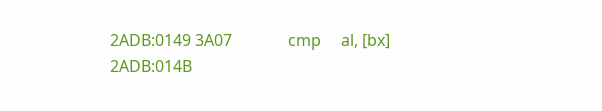2ADB:0149 3A07              cmp     al, [bx]
2ADB:014B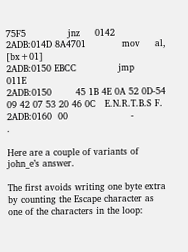75F5              jnz     0142
2ADB:014D 8A4701            mov     al, [bx+01]
2ADB:0150 EBCC              jmp     011E
2ADB:0150        45 1B 4E 0A 52 0D-54 09 42 07 53 20 46 0C   E.N.R.T.B.S F.
2ADB:0160  00                     -                        .

Here are a couple of variants of john_e’s answer.

The first avoids writing one byte extra by counting the Escape character as one of the characters in the loop: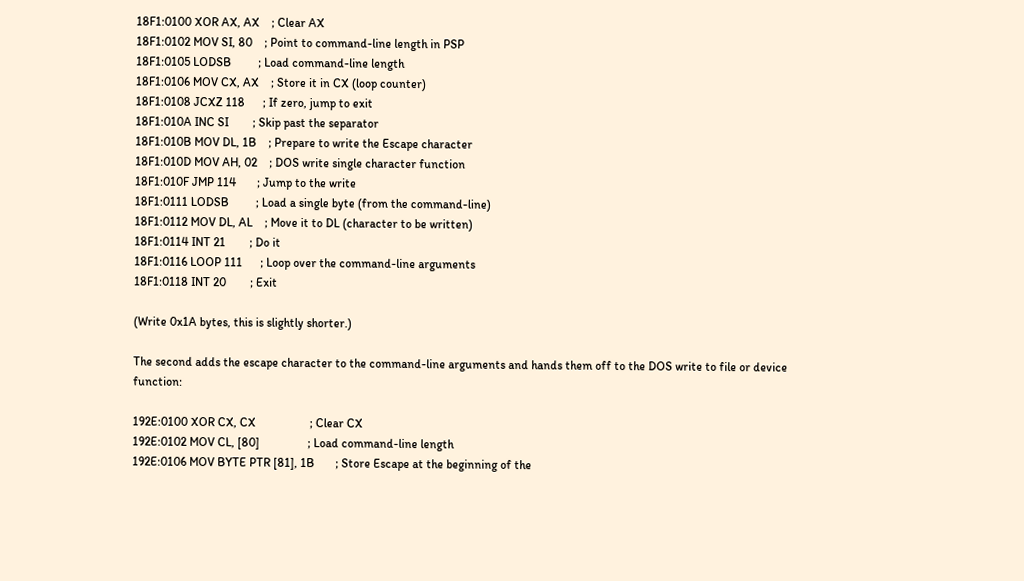18F1:0100 XOR AX, AX    ; Clear AX
18F1:0102 MOV SI, 80    ; Point to command-line length in PSP
18F1:0105 LODSB         ; Load command-line length
18F1:0106 MOV CX, AX    ; Store it in CX (loop counter)
18F1:0108 JCXZ 118      ; If zero, jump to exit
18F1:010A INC SI        ; Skip past the separator
18F1:010B MOV DL, 1B    ; Prepare to write the Escape character
18F1:010D MOV AH, 02    ; DOS write single character function
18F1:010F JMP 114       ; Jump to the write
18F1:0111 LODSB         ; Load a single byte (from the command-line)
18F1:0112 MOV DL, AL    ; Move it to DL (character to be written)
18F1:0114 INT 21        ; Do it
18F1:0116 LOOP 111      ; Loop over the command-line arguments
18F1:0118 INT 20        ; Exit

(Write 0x1A bytes, this is slightly shorter.)

The second adds the escape character to the command-line arguments and hands them off to the DOS write to file or device function:

192E:0100 XOR CX, CX                  ; Clear CX
192E:0102 MOV CL, [80]                ; Load command-line length
192E:0106 MOV BYTE PTR [81], 1B       ; Store Escape at the beginning of the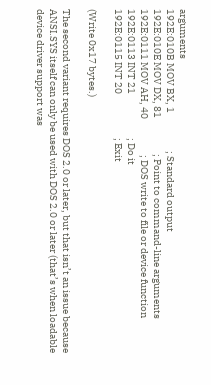arguments
192E:010B MOV BX, 1                   ; Standard output
192E:010E MOV DX, 81                  ; Point to command-line arguments
192E:0111 MOV AH, 40                  ; DOS write to file or device function
192E:0113 INT 21                      ; Do it
192E:0115 INT 20                      ; Exit

(Write 0x17 bytes.)

The second variant requires DOS 2.0 or later, but that isn’t an issue because ANSI.SYS itself can only be used with DOS 2.0 or later (that’s when loadable device driver support was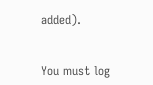added).


You must log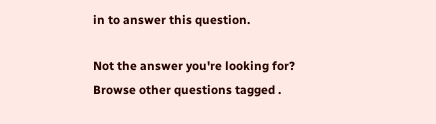in to answer this question.

Not the answer you're looking for? Browse other questions tagged .